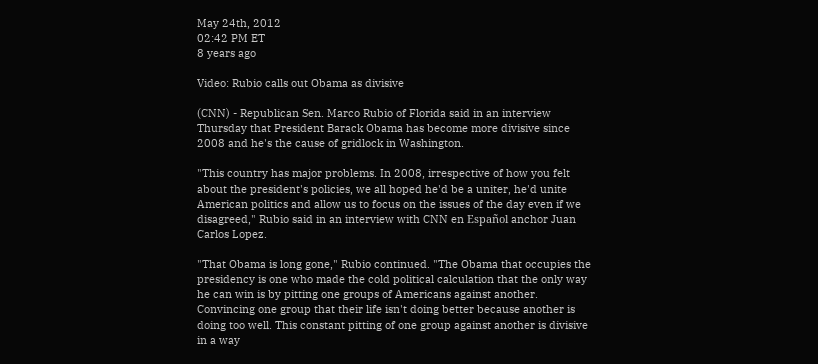May 24th, 2012
02:42 PM ET
8 years ago

Video: Rubio calls out Obama as divisive

(CNN) - Republican Sen. Marco Rubio of Florida said in an interview Thursday that President Barack Obama has become more divisive since 2008 and he's the cause of gridlock in Washington.

"This country has major problems. In 2008, irrespective of how you felt about the president's policies, we all hoped he'd be a uniter, he'd unite American politics and allow us to focus on the issues of the day even if we disagreed," Rubio said in an interview with CNN en Español anchor Juan Carlos Lopez.

"That Obama is long gone," Rubio continued. "The Obama that occupies the presidency is one who made the cold political calculation that the only way he can win is by pitting one groups of Americans against another. Convincing one group that their life isn't doing better because another is doing too well. This constant pitting of one group against another is divisive in a way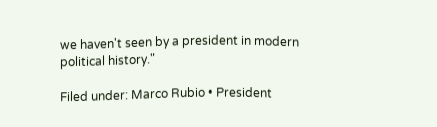we haven't seen by a president in modern political history."

Filed under: Marco Rubio • President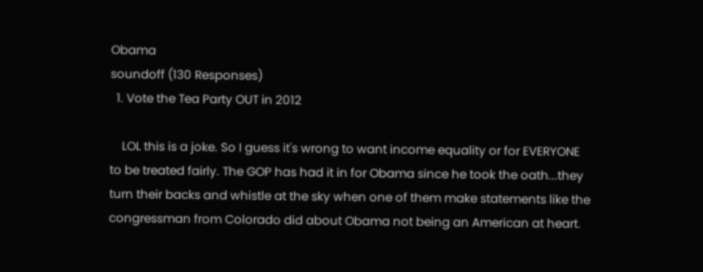Obama
soundoff (130 Responses)
  1. Vote the Tea Party OUT in 2012

    LOL this is a joke. So I guess it's wrong to want income equality or for EVERYONE to be treated fairly. The GOP has had it in for Obama since he took the oath...they turn their backs and whistle at the sky when one of them make statements like the congressman from Colorado did about Obama not being an American at heart.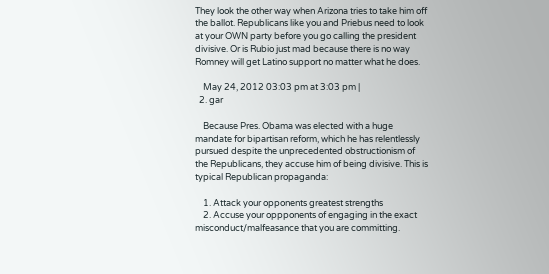They look the other way when Arizona tries to take him off the ballot. Republicans like you and Priebus need to look at your OWN party before you go calling the president divisive. Or is Rubio just mad because there is no way Romney will get Latino support no matter what he does.

    May 24, 2012 03:03 pm at 3:03 pm |
  2. gar

    Because Pres. Obama was elected with a huge mandate for bipartisan reform, which he has relentlessly pursued despite the unprecedented obstructionism of the Republicans, they accuse him of being divisive. This is typical Republican propaganda:

    1. Attack your opponents greatest strengths
    2. Accuse your oppponents of engaging in the exact misconduct/malfeasance that you are committing.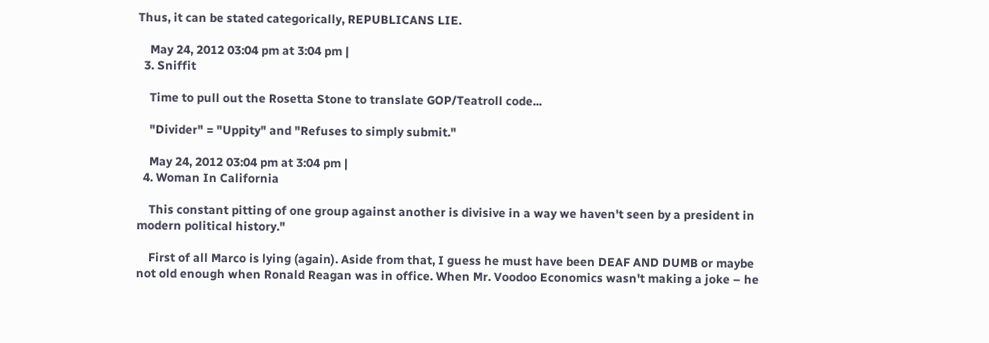Thus, it can be stated categorically, REPUBLICANS LIE.

    May 24, 2012 03:04 pm at 3:04 pm |
  3. Sniffit

    Time to pull out the Rosetta Stone to translate GOP/Teatroll code...

    "Divider" = "Uppity" and "Refuses to simply submit."

    May 24, 2012 03:04 pm at 3:04 pm |
  4. Woman In California

    This constant pitting of one group against another is divisive in a way we haven't seen by a president in modern political history."

    First of all Marco is lying (again). Aside from that, I guess he must have been DEAF AND DUMB or maybe not old enough when Ronald Reagan was in office. When Mr. Voodoo Economics wasn't making a joke – he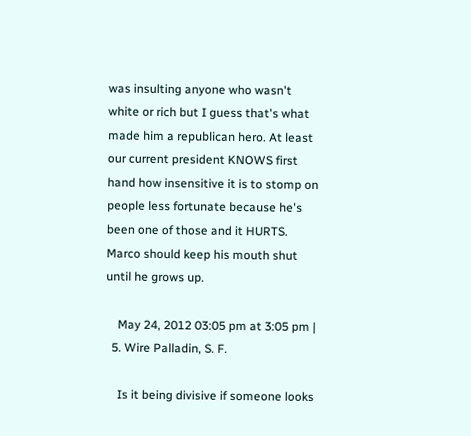was insulting anyone who wasn't white or rich but I guess that's what made him a republican hero. At least our current president KNOWS first hand how insensitive it is to stomp on people less fortunate because he's been one of those and it HURTS. Marco should keep his mouth shut until he grows up.

    May 24, 2012 03:05 pm at 3:05 pm |
  5. Wire Palladin, S. F.

    Is it being divisive if someone looks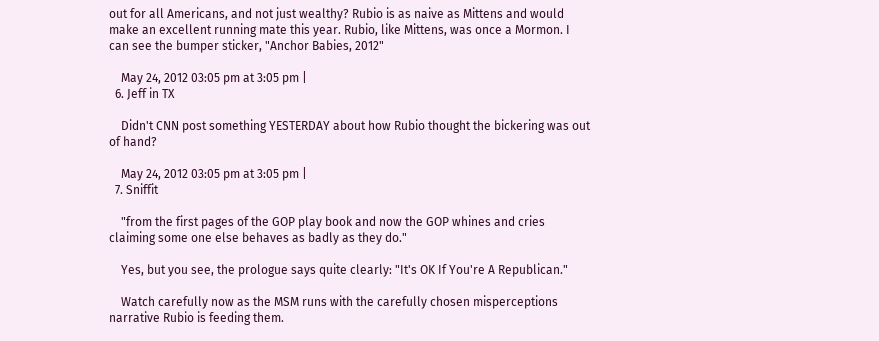out for all Americans, and not just wealthy? Rubio is as naive as Mittens and would make an excellent running mate this year. Rubio, like Mittens, was once a Mormon. I can see the bumper sticker, "Anchor Babies, 2012"

    May 24, 2012 03:05 pm at 3:05 pm |
  6. Jeff in TX

    Didn't CNN post something YESTERDAY about how Rubio thought the bickering was out of hand?

    May 24, 2012 03:05 pm at 3:05 pm |
  7. Sniffit

    "from the first pages of the GOP play book and now the GOP whines and cries claiming some one else behaves as badly as they do."

    Yes, but you see, the prologue says quite clearly: "It's OK If You're A Republican."

    Watch carefully now as the MSM runs with the carefully chosen misperceptions narrative Rubio is feeding them.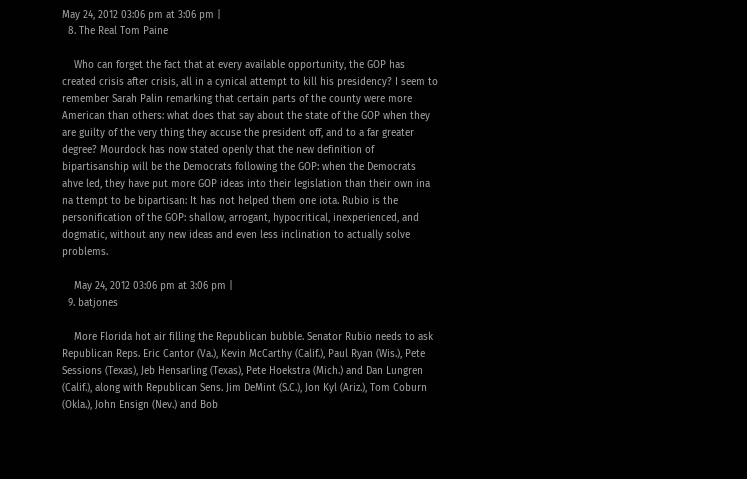May 24, 2012 03:06 pm at 3:06 pm |
  8. The Real Tom Paine

    Who can forget the fact that at every available opportunity, the GOP has created crisis after crisis, all in a cynical attempt to kill his presidency? I seem to remember Sarah Palin remarking that certain parts of the county were more American than others: what does that say about the state of the GOP when they are guilty of the very thing they accuse the president off, and to a far greater degree? Mourdock has now stated openly that the new definition of bipartisanship will be the Democrats following the GOP: when the Democrats ahve led, they have put more GOP ideas into their legislation than their own ina na ttempt to be bipartisan: It has not helped them one iota. Rubio is the personification of the GOP: shallow, arrogant, hypocritical, inexperienced, and dogmatic, without any new ideas and even less inclination to actually solve problems.

    May 24, 2012 03:06 pm at 3:06 pm |
  9. batjones

    More Florida hot air filling the Republican bubble. Senator Rubio needs to ask Republican Reps. Eric Cantor (Va.), Kevin McCarthy (Calif.), Paul Ryan (Wis.), Pete Sessions (Texas), Jeb Hensarling (Texas), Pete Hoekstra (Mich.) and Dan Lungren (Calif.), along with Republican Sens. Jim DeMint (S.C.), Jon Kyl (Ariz.), Tom Coburn (Okla.), John Ensign (Nev.) and Bob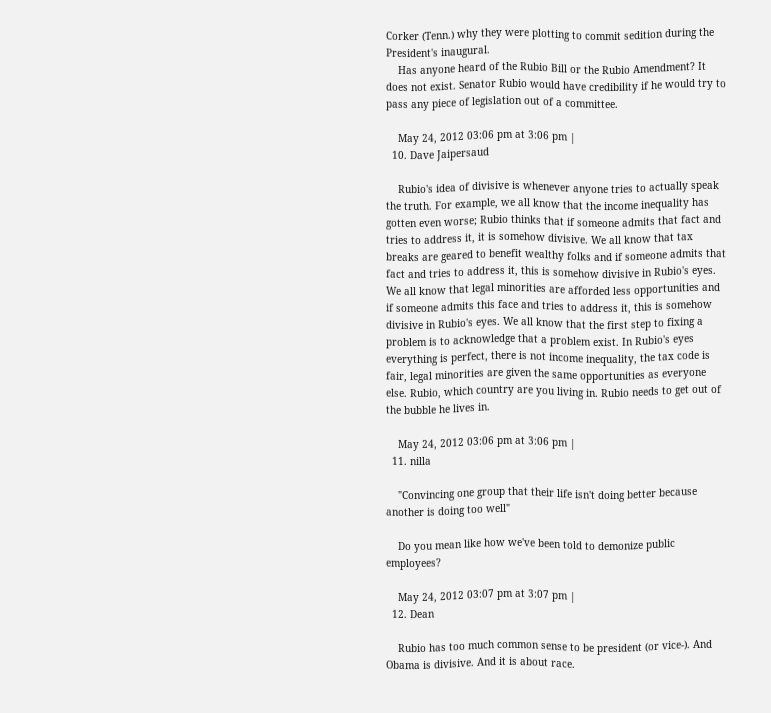Corker (Tenn.) why they were plotting to commit sedition during the President's inaugural.
    Has anyone heard of the Rubio Bill or the Rubio Amendment? It does not exist. Senator Rubio would have credibility if he would try to pass any piece of legislation out of a committee.

    May 24, 2012 03:06 pm at 3:06 pm |
  10. Dave Jaipersaud

    Rubio's idea of divisive is whenever anyone tries to actually speak the truth. For example, we all know that the income inequality has gotten even worse; Rubio thinks that if someone admits that fact and tries to address it, it is somehow divisive. We all know that tax breaks are geared to benefit wealthy folks and if someone admits that fact and tries to address it, this is somehow divisive in Rubio's eyes. We all know that legal minorities are afforded less opportunities and if someone admits this face and tries to address it, this is somehow divisive in Rubio's eyes. We all know that the first step to fixing a problem is to acknowledge that a problem exist. In Rubio's eyes everything is perfect, there is not income inequality, the tax code is fair, legal minorities are given the same opportunities as everyone else. Rubio, which country are you living in. Rubio needs to get out of the bubble he lives in.

    May 24, 2012 03:06 pm at 3:06 pm |
  11. nilla

    "Convincing one group that their life isn't doing better because another is doing too well"

    Do you mean like how we've been told to demonize public employees?

    May 24, 2012 03:07 pm at 3:07 pm |
  12. Dean

    Rubio has too much common sense to be president (or vice-). And Obama is divisive. And it is about race.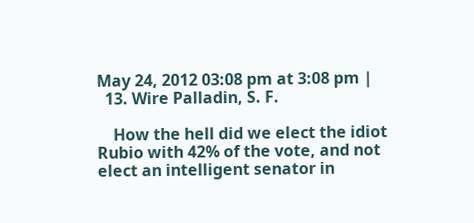May 24, 2012 03:08 pm at 3:08 pm |
  13. Wire Palladin, S. F.

    How the hell did we elect the idiot Rubio with 42% of the vote, and not elect an intelligent senator in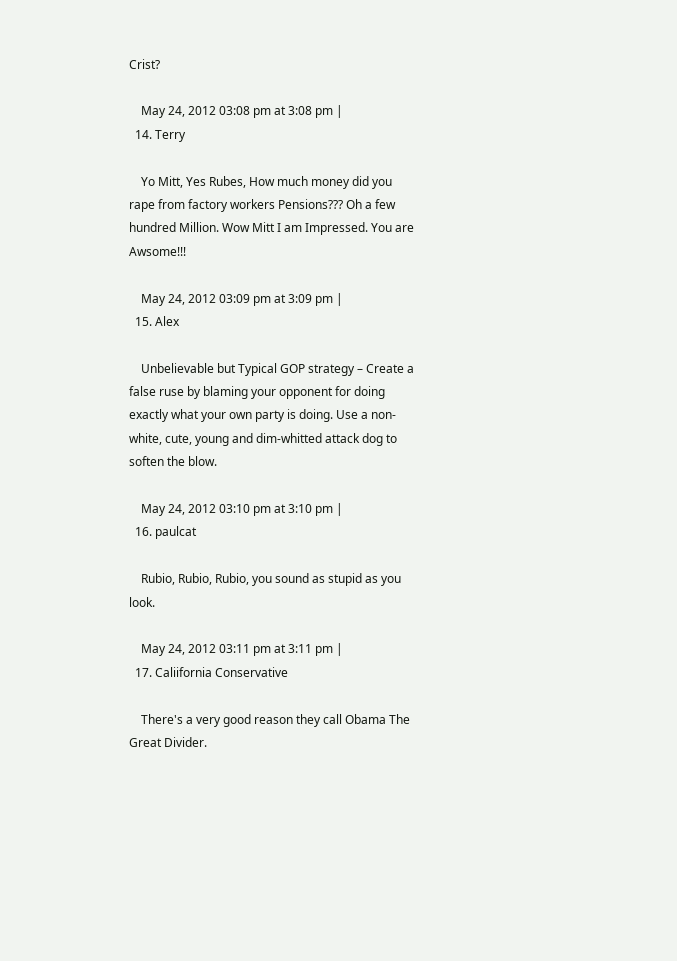Crist?

    May 24, 2012 03:08 pm at 3:08 pm |
  14. Terry

    Yo Mitt, Yes Rubes, How much money did you rape from factory workers Pensions??? Oh a few hundred Million. Wow Mitt I am Impressed. You are Awsome!!!

    May 24, 2012 03:09 pm at 3:09 pm |
  15. Alex

    Unbelievable but Typical GOP strategy – Create a false ruse by blaming your opponent for doing exactly what your own party is doing. Use a non-white, cute, young and dim-whitted attack dog to soften the blow.

    May 24, 2012 03:10 pm at 3:10 pm |
  16. paulcat

    Rubio, Rubio, Rubio, you sound as stupid as you look.

    May 24, 2012 03:11 pm at 3:11 pm |
  17. Caliifornia Conservative

    There's a very good reason they call Obama The Great Divider.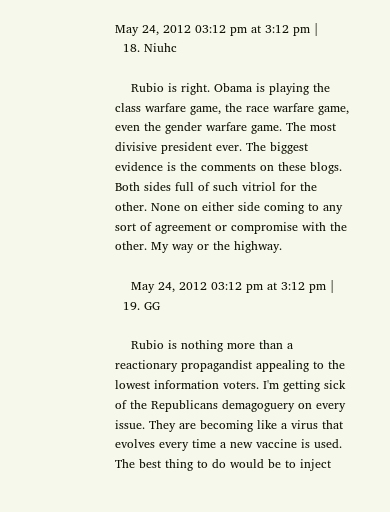May 24, 2012 03:12 pm at 3:12 pm |
  18. Niuhc

    Rubio is right. Obama is playing the class warfare game, the race warfare game, even the gender warfare game. The most divisive president ever. The biggest evidence is the comments on these blogs. Both sides full of such vitriol for the other. None on either side coming to any sort of agreement or compromise with the other. My way or the highway.

    May 24, 2012 03:12 pm at 3:12 pm |
  19. GG

    Rubio is nothing more than a reactionary propagandist appealing to the lowest information voters. I'm getting sick of the Republicans demagoguery on every issue. They are becoming like a virus that evolves every time a new vaccine is used. The best thing to do would be to inject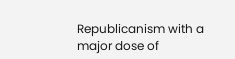Republicanism with a major dose of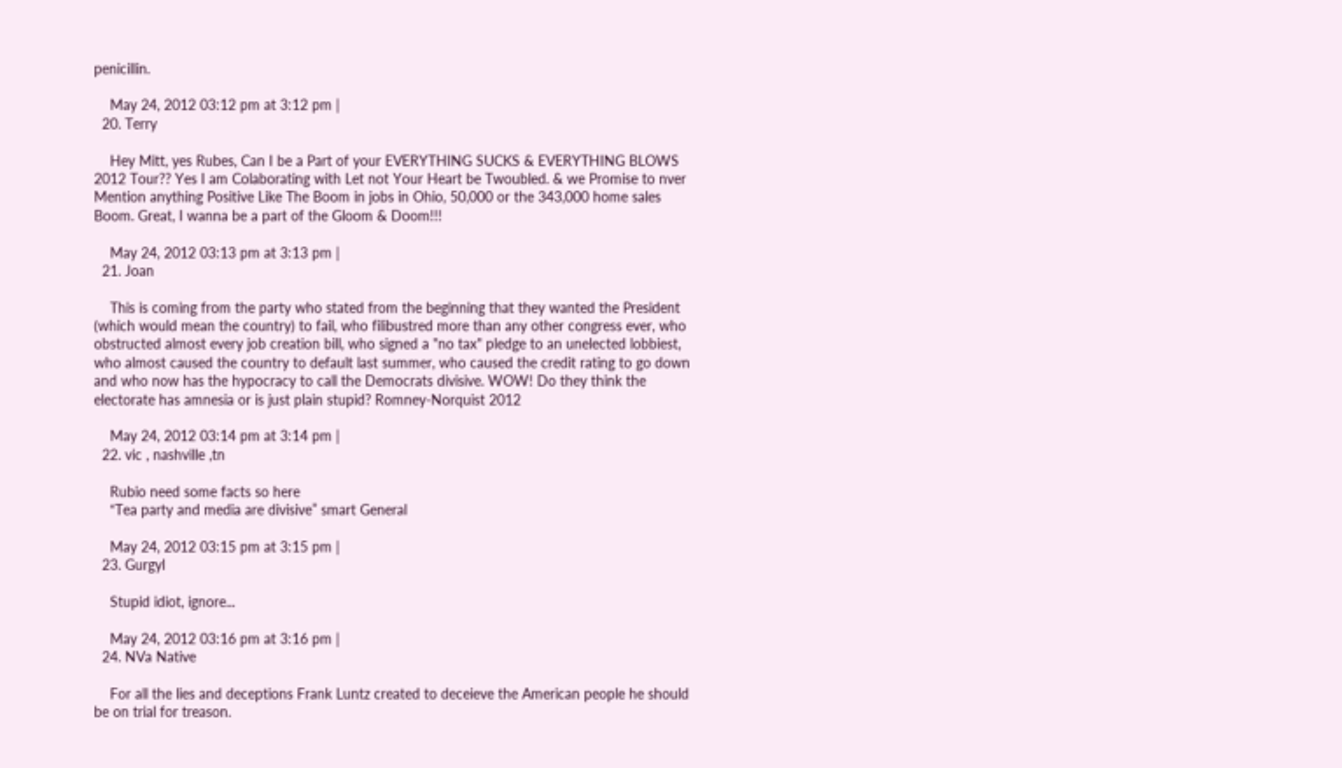penicillin.

    May 24, 2012 03:12 pm at 3:12 pm |
  20. Terry

    Hey Mitt, yes Rubes, Can I be a Part of your EVERYTHING SUCKS & EVERYTHING BLOWS 2012 Tour?? Yes I am Colaborating with Let not Your Heart be Twoubled. & we Promise to nver Mention anything Positive Like The Boom in jobs in Ohio, 50,000 or the 343,000 home sales Boom. Great, I wanna be a part of the Gloom & Doom!!!

    May 24, 2012 03:13 pm at 3:13 pm |
  21. Joan

    This is coming from the party who stated from the beginning that they wanted the President (which would mean the country) to fail, who filibustred more than any other congress ever, who obstructed almost every job creation bill, who signed a "no tax" pledge to an unelected lobbiest, who almost caused the country to default last summer, who caused the credit rating to go down and who now has the hypocracy to call the Democrats divisive. WOW! Do they think the electorate has amnesia or is just plain stupid? Romney-Norquist 2012

    May 24, 2012 03:14 pm at 3:14 pm |
  22. vic , nashville ,tn

    Rubio need some facts so here
    “Tea party and media are divisive” smart General

    May 24, 2012 03:15 pm at 3:15 pm |
  23. Gurgyl

    Stupid idiot, ignore...

    May 24, 2012 03:16 pm at 3:16 pm |
  24. NVa Native

    For all the lies and deceptions Frank Luntz created to deceieve the American people he should be on trial for treason.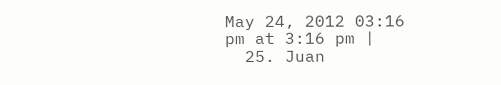May 24, 2012 03:16 pm at 3:16 pm |
  25. Juan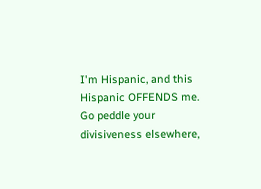I'm Hispanic, and this Hispanic OFFENDS me. Go peddle your divisiveness elsewhere,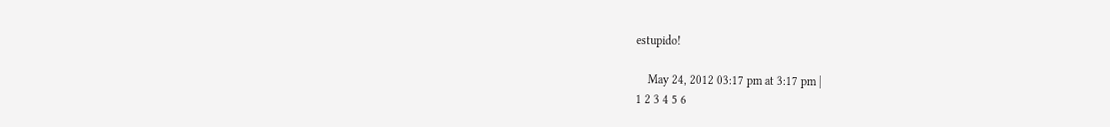estupido!

    May 24, 2012 03:17 pm at 3:17 pm |
1 2 3 4 5 6